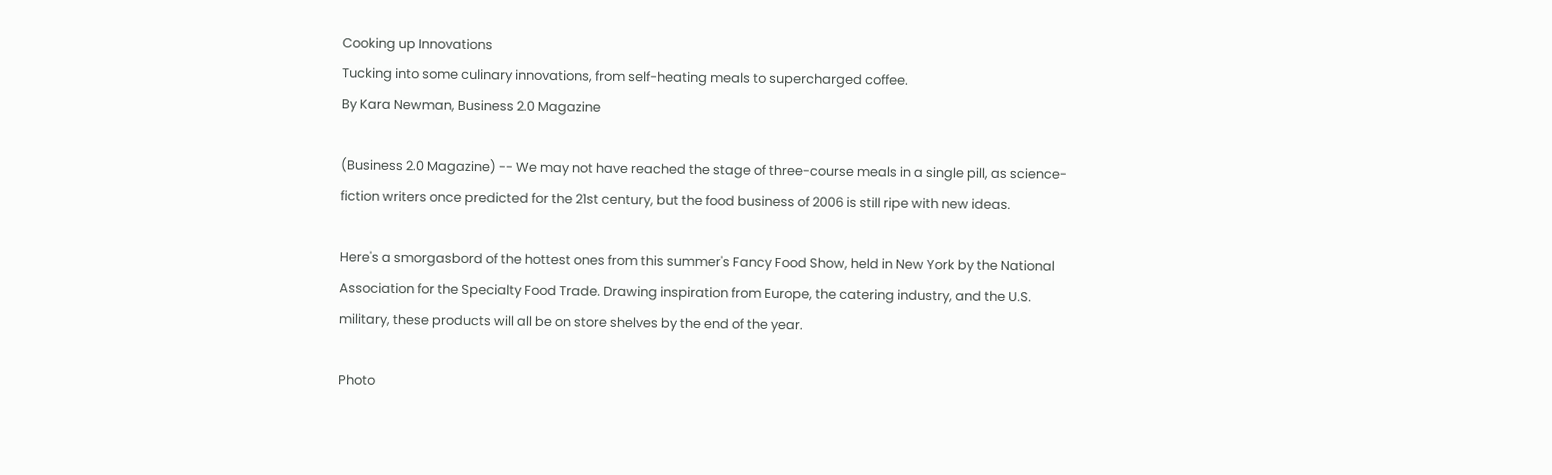Cooking up Innovations
Tucking into some culinary innovations, from self-heating meals to supercharged coffee.
By Kara Newman, Business 2.0 Magazine

(Business 2.0 Magazine) -- We may not have reached the stage of three-course meals in a single pill, as science-fiction writers once predicted for the 21st century, but the food business of 2006 is still ripe with new ideas.

Here's a smorgasbord of the hottest ones from this summer's Fancy Food Show, held in New York by the National Association for the Specialty Food Trade. Drawing inspiration from Europe, the catering industry, and the U.S. military, these products will all be on store shelves by the end of the year.

Photo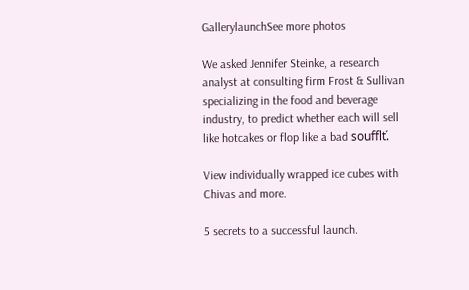GallerylaunchSee more photos

We asked Jennifer Steinke, a research analyst at consulting firm Frost & Sullivan specializing in the food and beverage industry, to predict whether each will sell like hotcakes or flop like a bad soufflť.

View individually wrapped ice cubes with Chivas and more.

5 secrets to a successful launch.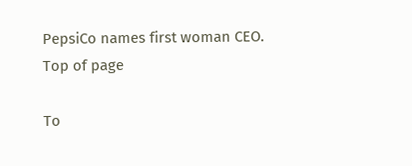PepsiCo names first woman CEO. Top of page

To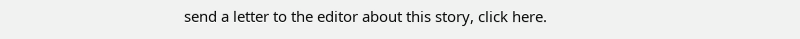send a letter to the editor about this story, click here.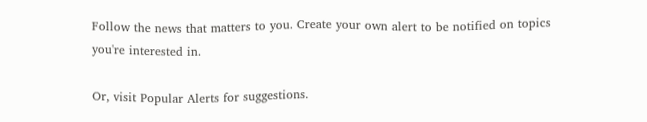Follow the news that matters to you. Create your own alert to be notified on topics you're interested in.

Or, visit Popular Alerts for suggestions.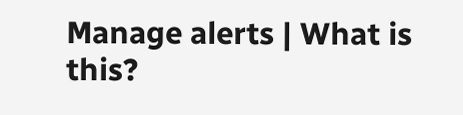Manage alerts | What is this?